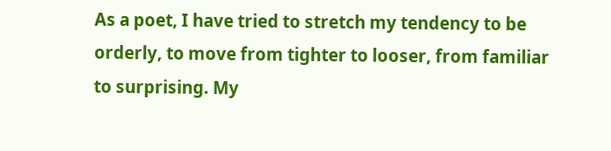As a poet, I have tried to stretch my tendency to be orderly, to move from tighter to looser, from familiar to surprising. My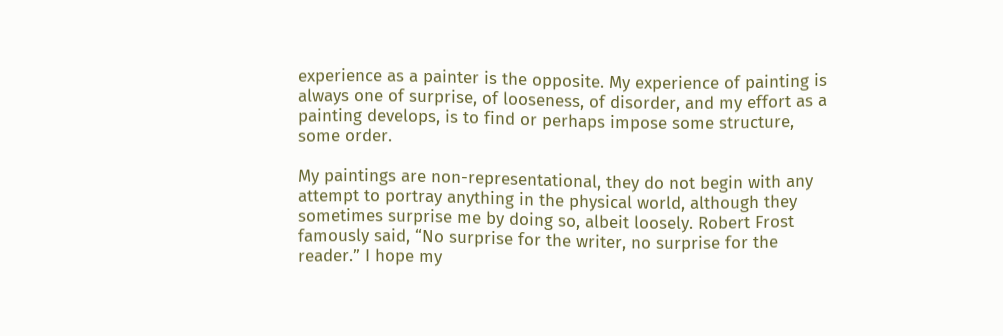experience as a painter is the opposite. My experience of painting is always one of surprise, of looseness, of disorder, and my effort as a painting develops, is to find or perhaps impose some structure, some order.

My paintings are non-representational, they do not begin with any attempt to portray anything in the physical world, although they sometimes surprise me by doing so, albeit loosely. Robert Frost famously said, “No surprise for the writer, no surprise for the reader.” I hope my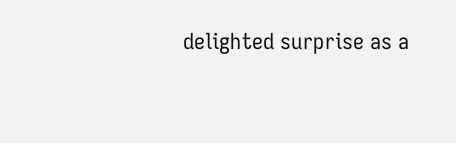delighted surprise as a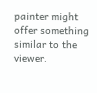painter might offer something similar to the viewer.